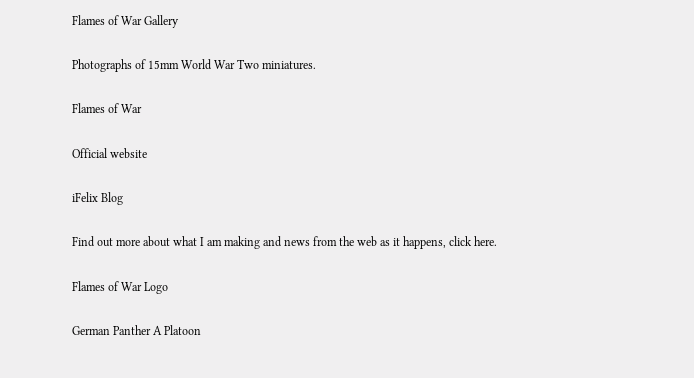Flames of War Gallery

Photographs of 15mm World War Two miniatures.

Flames of War

Official website

iFelix Blog

Find out more about what I am making and news from the web as it happens, click here.

Flames of War Logo

German Panther A Platoon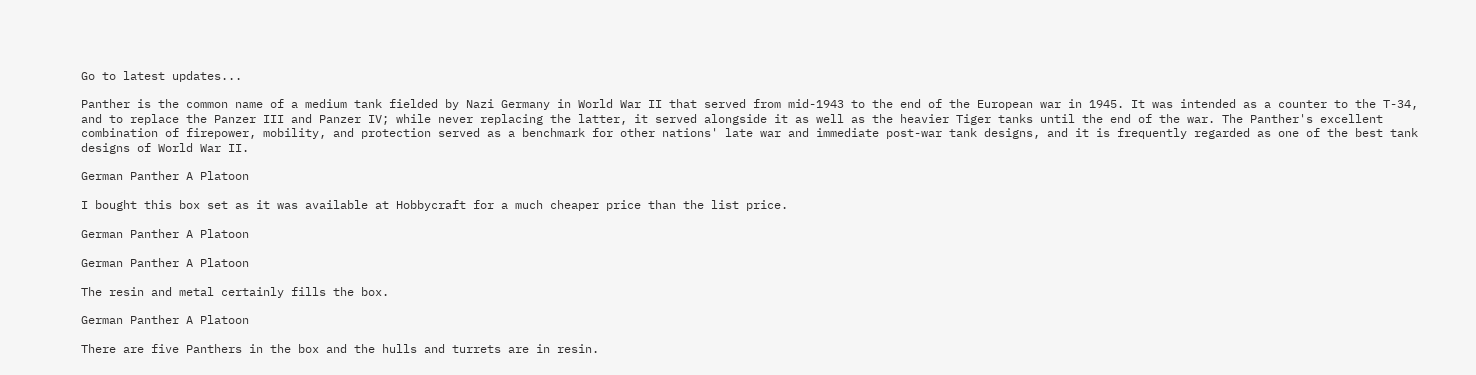Go to latest updates...

Panther is the common name of a medium tank fielded by Nazi Germany in World War II that served from mid-1943 to the end of the European war in 1945. It was intended as a counter to the T-34, and to replace the Panzer III and Panzer IV; while never replacing the latter, it served alongside it as well as the heavier Tiger tanks until the end of the war. The Panther's excellent combination of firepower, mobility, and protection served as a benchmark for other nations' late war and immediate post-war tank designs, and it is frequently regarded as one of the best tank designs of World War II.

German Panther A Platoon

I bought this box set as it was available at Hobbycraft for a much cheaper price than the list price.

German Panther A Platoon

German Panther A Platoon

The resin and metal certainly fills the box.

German Panther A Platoon

There are five Panthers in the box and the hulls and turrets are in resin.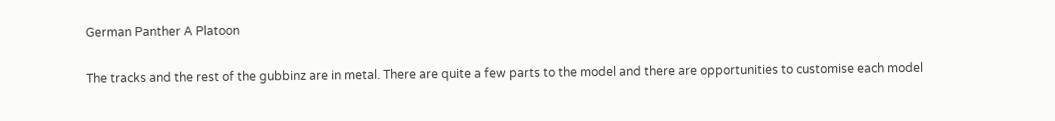German Panther A Platoon

The tracks and the rest of the gubbinz are in metal. There are quite a few parts to the model and there are opportunities to customise each model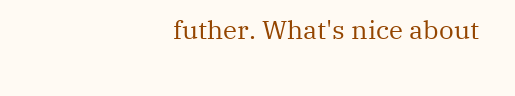futher. What's nice about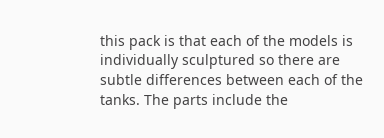this pack is that each of the models is individually sculptured so there are subtle differences between each of the tanks. The parts include the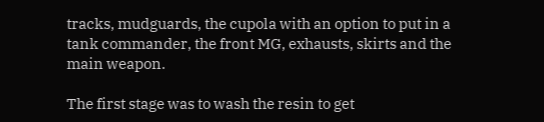tracks, mudguards, the cupola with an option to put in a tank commander, the front MG, exhausts, skirts and the main weapon.

The first stage was to wash the resin to get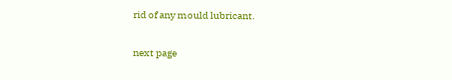rid of any mould lubricant.

next page